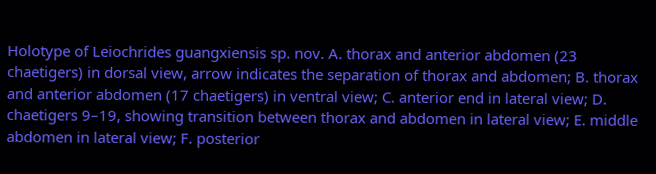Holotype of Leiochrides guangxiensis sp. nov. A. thorax and anterior abdomen (23 chaetigers) in dorsal view, arrow indicates the separation of thorax and abdomen; B. thorax and anterior abdomen (17 chaetigers) in ventral view; C. anterior end in lateral view; D. chaetigers 9–19, showing transition between thorax and abdomen in lateral view; E. middle abdomen in lateral view; F. posterior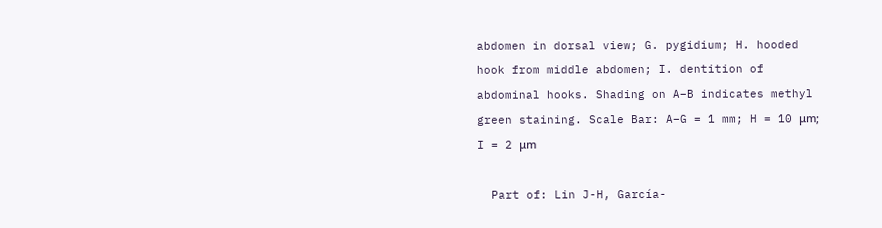abdomen in dorsal view; G. pygidium; H. hooded hook from middle abdomen; I. dentition of abdominal hooks. Shading on A–B indicates methyl green staining. Scale Bar: A–G = 1 mm; H = 10 μm; I = 2 μm

  Part of: Lin J-H, García-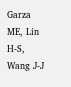Garza ME, Lin H-S, Wang J-J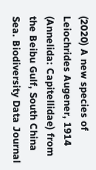(2020) A new species of Leiochrides Augener, 1914 (Annelida: Capitellidae) from the Beibu Gulf, South China Sea. Biodiversity Data Journal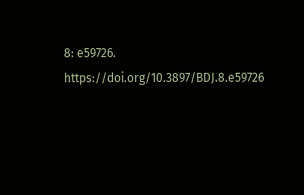8: e59726. https://doi.org/10.3897/BDJ.8.e59726